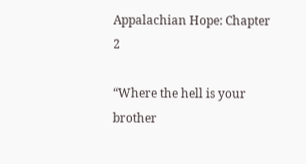Appalachian Hope: Chapter 2

“Where the hell is your brother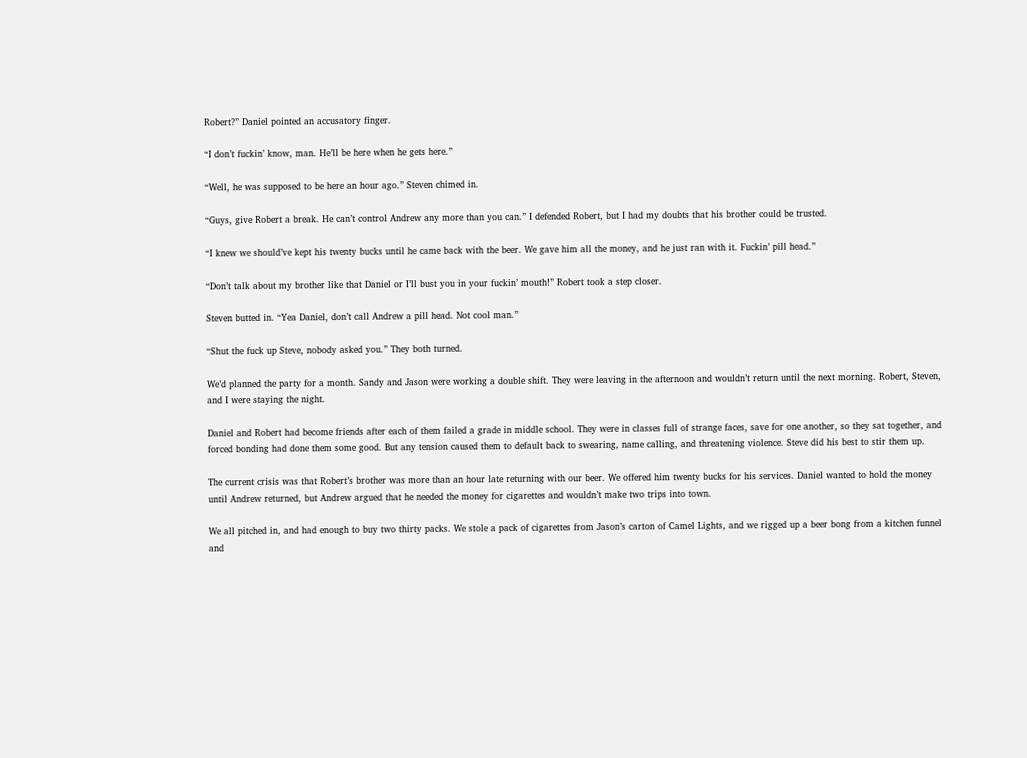Robert?” Daniel pointed an accusatory finger.

“I don’t fuckin’ know, man. He’ll be here when he gets here.”

“Well, he was supposed to be here an hour ago.” Steven chimed in.

“Guys, give Robert a break. He can’t control Andrew any more than you can.” I defended Robert, but I had my doubts that his brother could be trusted.

“I knew we should’ve kept his twenty bucks until he came back with the beer. We gave him all the money, and he just ran with it. Fuckin’ pill head.”

“Don’t talk about my brother like that Daniel or I’ll bust you in your fuckin’ mouth!” Robert took a step closer.

Steven butted in. “Yea Daniel, don’t call Andrew a pill head. Not cool man.”

“Shut the fuck up Steve, nobody asked you.” They both turned.

We’d planned the party for a month. Sandy and Jason were working a double shift. They were leaving in the afternoon and wouldn’t return until the next morning. Robert, Steven, and I were staying the night.

Daniel and Robert had become friends after each of them failed a grade in middle school. They were in classes full of strange faces, save for one another, so they sat together, and forced bonding had done them some good. But any tension caused them to default back to swearing, name calling, and threatening violence. Steve did his best to stir them up.

The current crisis was that Robert’s brother was more than an hour late returning with our beer. We offered him twenty bucks for his services. Daniel wanted to hold the money until Andrew returned, but Andrew argued that he needed the money for cigarettes and wouldn’t make two trips into town.

We all pitched in, and had enough to buy two thirty packs. We stole a pack of cigarettes from Jason’s carton of Camel Lights, and we rigged up a beer bong from a kitchen funnel and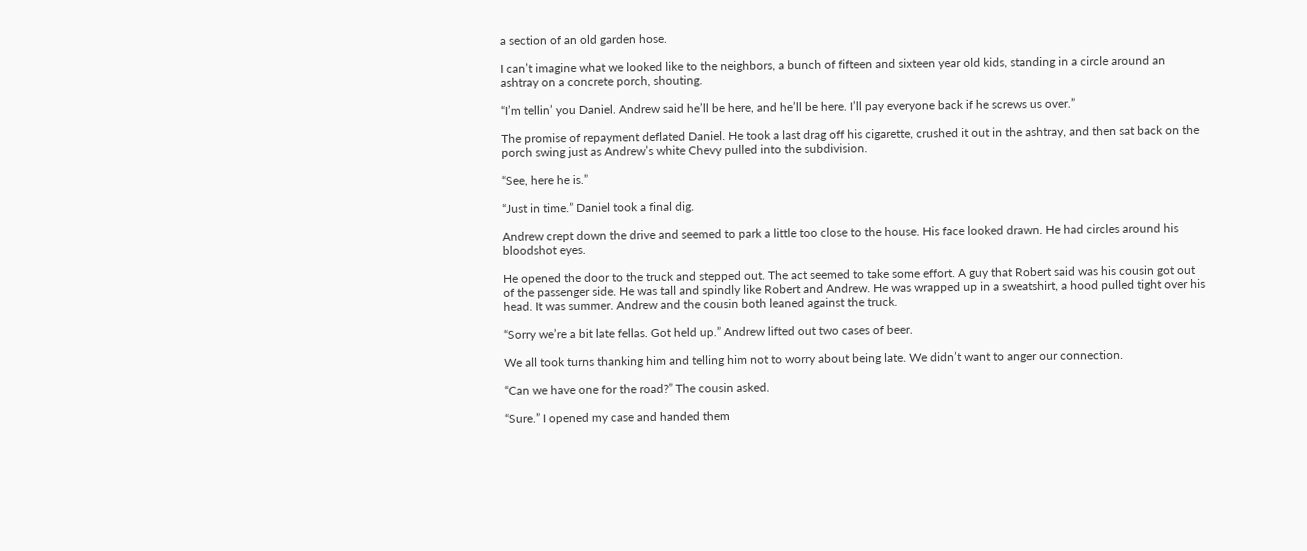a section of an old garden hose.

I can’t imagine what we looked like to the neighbors, a bunch of fifteen and sixteen year old kids, standing in a circle around an ashtray on a concrete porch, shouting.

“I’m tellin’ you Daniel. Andrew said he’ll be here, and he’ll be here. I’ll pay everyone back if he screws us over.”

The promise of repayment deflated Daniel. He took a last drag off his cigarette, crushed it out in the ashtray, and then sat back on the porch swing just as Andrew’s white Chevy pulled into the subdivision.

“See, here he is.”

“Just in time.” Daniel took a final dig.

Andrew crept down the drive and seemed to park a little too close to the house. His face looked drawn. He had circles around his bloodshot eyes.

He opened the door to the truck and stepped out. The act seemed to take some effort. A guy that Robert said was his cousin got out of the passenger side. He was tall and spindly like Robert and Andrew. He was wrapped up in a sweatshirt, a hood pulled tight over his head. It was summer. Andrew and the cousin both leaned against the truck.

“Sorry we’re a bit late fellas. Got held up.” Andrew lifted out two cases of beer.

We all took turns thanking him and telling him not to worry about being late. We didn’t want to anger our connection.

“Can we have one for the road?” The cousin asked.

“Sure.” I opened my case and handed them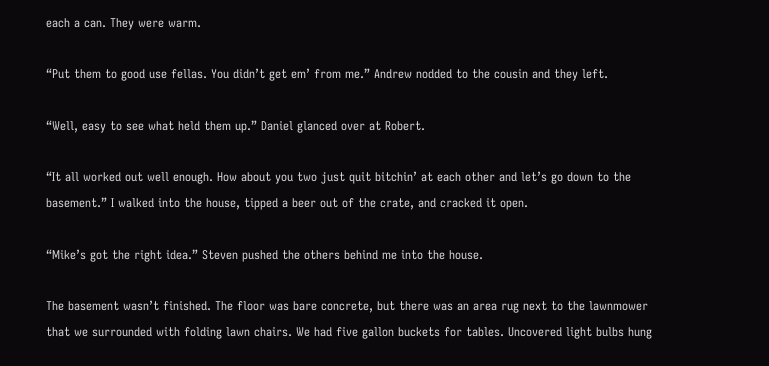each a can. They were warm.

“Put them to good use fellas. You didn’t get em’ from me.” Andrew nodded to the cousin and they left.

“Well, easy to see what held them up.” Daniel glanced over at Robert.

“It all worked out well enough. How about you two just quit bitchin’ at each other and let’s go down to the basement.” I walked into the house, tipped a beer out of the crate, and cracked it open.

“Mike’s got the right idea.” Steven pushed the others behind me into the house.

The basement wasn’t finished. The floor was bare concrete, but there was an area rug next to the lawnmower that we surrounded with folding lawn chairs. We had five gallon buckets for tables. Uncovered light bulbs hung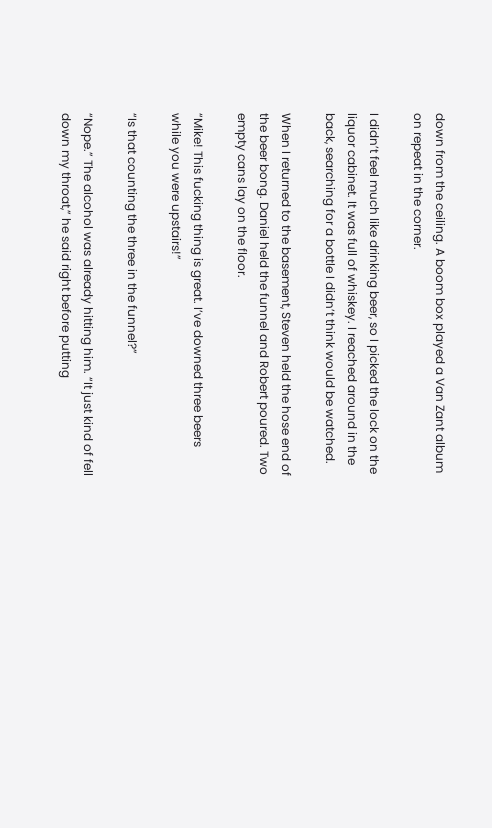down from the ceiling. A boom box played a Van Zant album on repeat in the corner.

I didn’t feel much like drinking beer, so I picked the lock on the liquor cabinet. It was full of whiskey. I reached around in the back, searching for a bottle I didn’t think would be watched.

When I returned to the basement, Steven held the hose end of the beer bong. Daniel held the funnel and Robert poured. Two empty cans lay on the floor.

“Mike! This fucking thing is great. I’ve downed three beers while you were upstairs!”

“Is that counting the three in the funnel?”

“Nope.” The alcohol was already hitting him. “It just kind of fell down my throat,” he said right before putting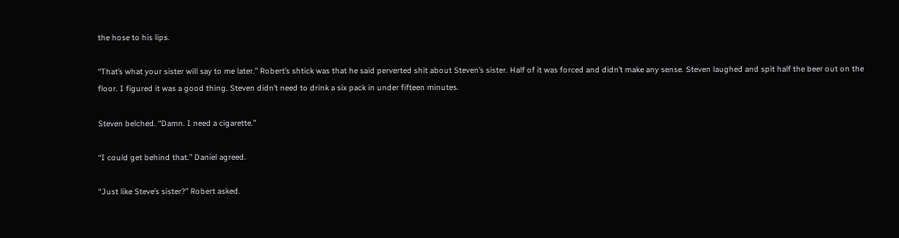the hose to his lips.

“That’s what your sister will say to me later.” Robert’s shtick was that he said perverted shit about Steven’s sister. Half of it was forced and didn’t make any sense. Steven laughed and spit half the beer out on the floor. I figured it was a good thing. Steven didn’t need to drink a six pack in under fifteen minutes.

Steven belched. “Damn. I need a cigarette.”

“I could get behind that.” Daniel agreed.

“Just like Steve’s sister?” Robert asked.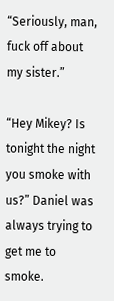“Seriously, man, fuck off about my sister.”

“Hey Mikey? Is tonight the night you smoke with us?” Daniel was always trying to get me to smoke.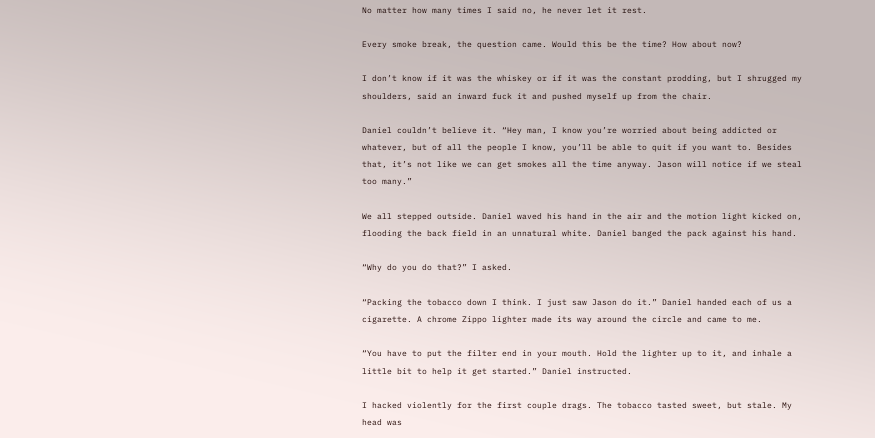No matter how many times I said no, he never let it rest.

Every smoke break, the question came. Would this be the time? How about now?

I don’t know if it was the whiskey or if it was the constant prodding, but I shrugged my shoulders, said an inward fuck it and pushed myself up from the chair.

Daniel couldn’t believe it. “Hey man, I know you’re worried about being addicted or whatever, but of all the people I know, you’ll be able to quit if you want to. Besides that, it’s not like we can get smokes all the time anyway. Jason will notice if we steal too many.”

We all stepped outside. Daniel waved his hand in the air and the motion light kicked on, flooding the back field in an unnatural white. Daniel banged the pack against his hand.

“Why do you do that?” I asked.

“Packing the tobacco down I think. I just saw Jason do it.” Daniel handed each of us a cigarette. A chrome Zippo lighter made its way around the circle and came to me.

“You have to put the filter end in your mouth. Hold the lighter up to it, and inhale a little bit to help it get started.” Daniel instructed.

I hacked violently for the first couple drags. The tobacco tasted sweet, but stale. My head was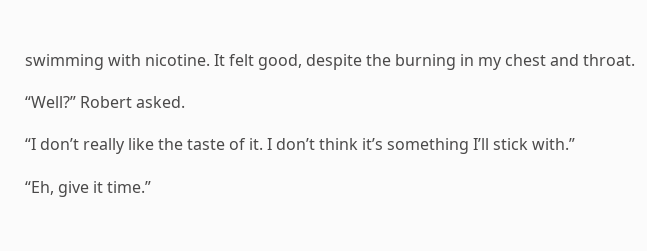swimming with nicotine. It felt good, despite the burning in my chest and throat.

“Well?” Robert asked.

“I don’t really like the taste of it. I don’t think it’s something I’ll stick with.”

“Eh, give it time.”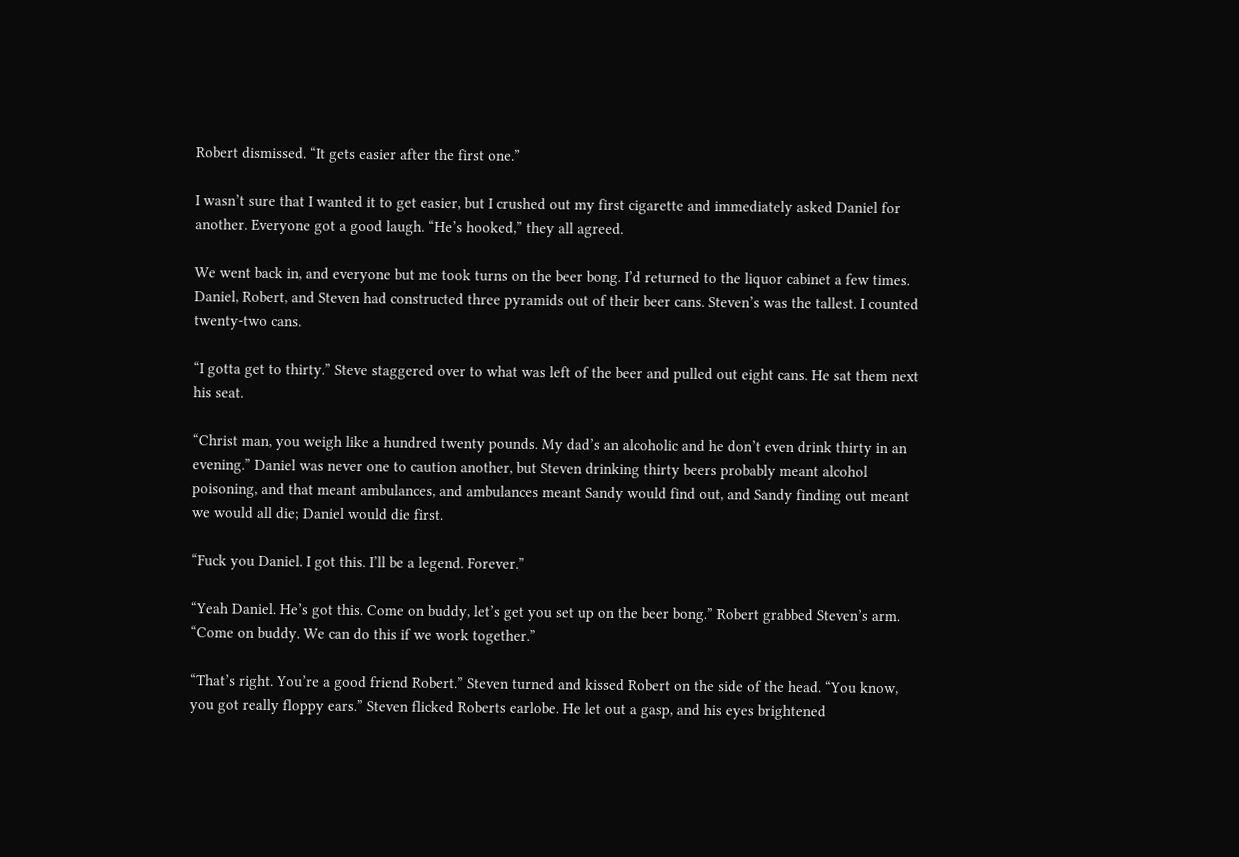Robert dismissed. “It gets easier after the first one.”

I wasn’t sure that I wanted it to get easier, but I crushed out my first cigarette and immediately asked Daniel for another. Everyone got a good laugh. “He’s hooked,” they all agreed.

We went back in, and everyone but me took turns on the beer bong. I’d returned to the liquor cabinet a few times. Daniel, Robert, and Steven had constructed three pyramids out of their beer cans. Steven’s was the tallest. I counted twenty-two cans.

“I gotta get to thirty.” Steve staggered over to what was left of the beer and pulled out eight cans. He sat them next his seat.

“Christ man, you weigh like a hundred twenty pounds. My dad’s an alcoholic and he don’t even drink thirty in an evening.” Daniel was never one to caution another, but Steven drinking thirty beers probably meant alcohol poisoning, and that meant ambulances, and ambulances meant Sandy would find out, and Sandy finding out meant we would all die; Daniel would die first.

“Fuck you Daniel. I got this. I’ll be a legend. Forever.”

“Yeah Daniel. He’s got this. Come on buddy, let’s get you set up on the beer bong.” Robert grabbed Steven’s arm. “Come on buddy. We can do this if we work together.”

“That’s right. You’re a good friend Robert.” Steven turned and kissed Robert on the side of the head. “You know, you got really floppy ears.” Steven flicked Roberts earlobe. He let out a gasp, and his eyes brightened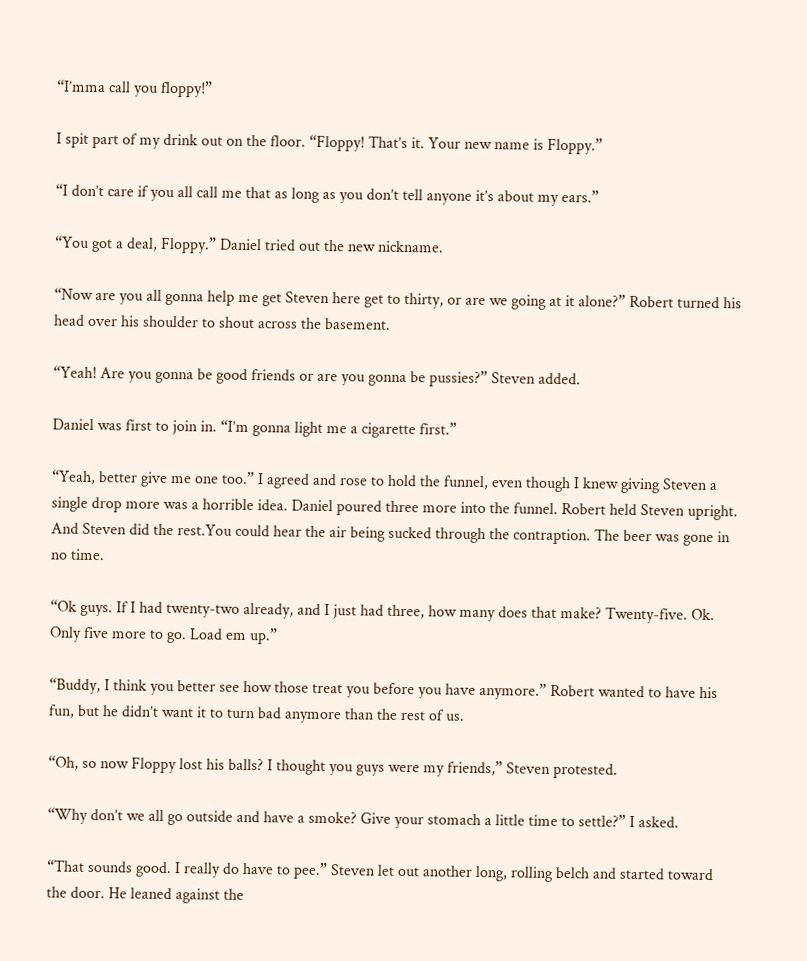“I’mma call you floppy!”

I spit part of my drink out on the floor. “Floppy! That’s it. Your new name is Floppy.”

“I don’t care if you all call me that as long as you don’t tell anyone it’s about my ears.”

“You got a deal, Floppy.” Daniel tried out the new nickname.

“Now are you all gonna help me get Steven here get to thirty, or are we going at it alone?” Robert turned his head over his shoulder to shout across the basement.

“Yeah! Are you gonna be good friends or are you gonna be pussies?” Steven added.

Daniel was first to join in. “I’m gonna light me a cigarette first.”

“Yeah, better give me one too.” I agreed and rose to hold the funnel, even though I knew giving Steven a single drop more was a horrible idea. Daniel poured three more into the funnel. Robert held Steven upright. And Steven did the rest.You could hear the air being sucked through the contraption. The beer was gone in no time.

“Ok guys. If I had twenty-two already, and I just had three, how many does that make? Twenty-five. Ok. Only five more to go. Load em up.”

“Buddy, I think you better see how those treat you before you have anymore.” Robert wanted to have his fun, but he didn’t want it to turn bad anymore than the rest of us.

“Oh, so now Floppy lost his balls? I thought you guys were my friends,” Steven protested.

“Why don’t we all go outside and have a smoke? Give your stomach a little time to settle?” I asked.

“That sounds good. I really do have to pee.” Steven let out another long, rolling belch and started toward the door. He leaned against the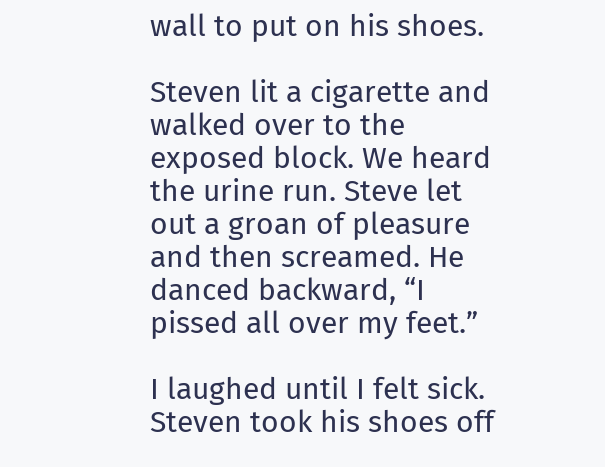wall to put on his shoes.

Steven lit a cigarette and walked over to the exposed block. We heard the urine run. Steve let out a groan of pleasure and then screamed. He danced backward, “I pissed all over my feet.”

I laughed until I felt sick. Steven took his shoes off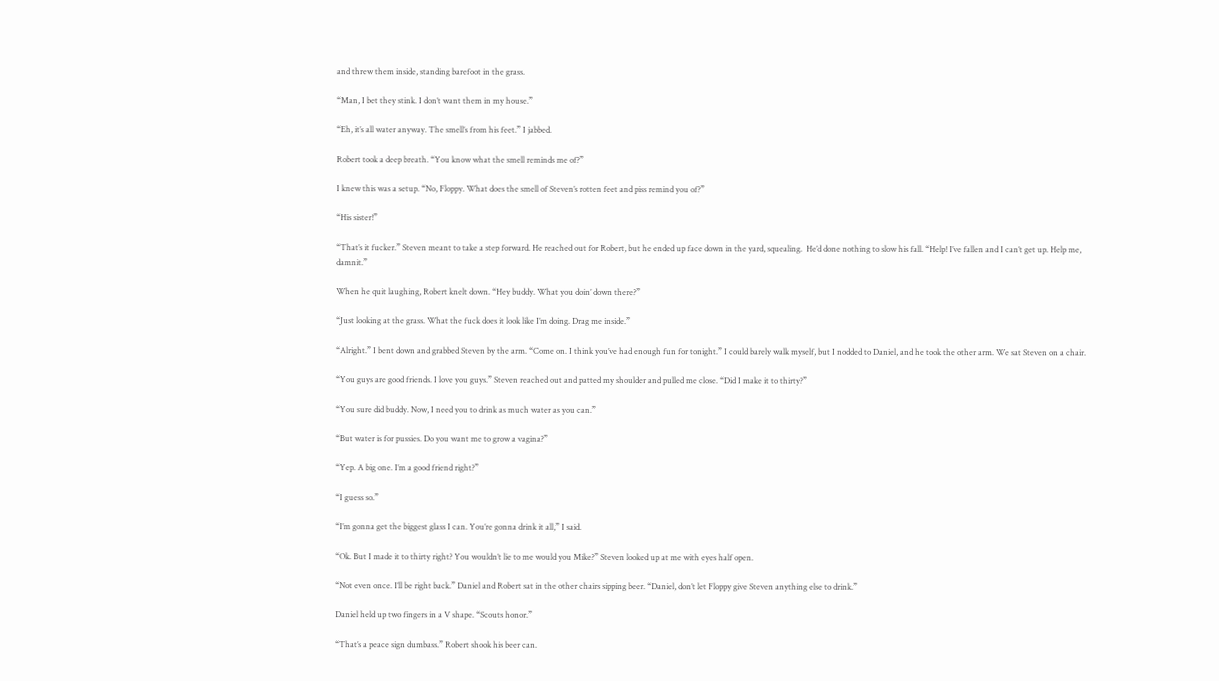and threw them inside, standing barefoot in the grass.

“Man, I bet they stink. I don’t want them in my house.”

“Eh, it’s all water anyway. The smell’s from his feet.” I jabbed.

Robert took a deep breath. “You know what the smell reminds me of?”

I knew this was a setup. “No, Floppy. What does the smell of Steven’s rotten feet and piss remind you of?”

“His sister!”

“That’s it fucker.” Steven meant to take a step forward. He reached out for Robert, but he ended up face down in the yard, squealing.  He’d done nothing to slow his fall. “Help! I’ve fallen and I can’t get up. Help me, damnit.”

When he quit laughing, Robert knelt down. “Hey buddy. What you doin’ down there?”

“Just looking at the grass. What the fuck does it look like I’m doing. Drag me inside.”

“Alright.” I bent down and grabbed Steven by the arm. “Come on. I think you’ve had enough fun for tonight.” I could barely walk myself, but I nodded to Daniel, and he took the other arm. We sat Steven on a chair.

“You guys are good friends. I love you guys.” Steven reached out and patted my shoulder and pulled me close. “Did I make it to thirty?”

“You sure did buddy. Now, I need you to drink as much water as you can.”

“But water is for pussies. Do you want me to grow a vagina?”

“Yep. A big one. I’m a good friend right?”

“I guess so.”

“I’m gonna get the biggest glass I can. You’re gonna drink it all,” I said.

“Ok. But I made it to thirty right? You wouldn’t lie to me would you Mike?” Steven looked up at me with eyes half open.

“Not even once. I’ll be right back.” Daniel and Robert sat in the other chairs sipping beer. “Daniel, don’t let Floppy give Steven anything else to drink.”

Daniel held up two fingers in a V shape. “Scouts honor.”

“That’s a peace sign dumbass.” Robert shook his beer can.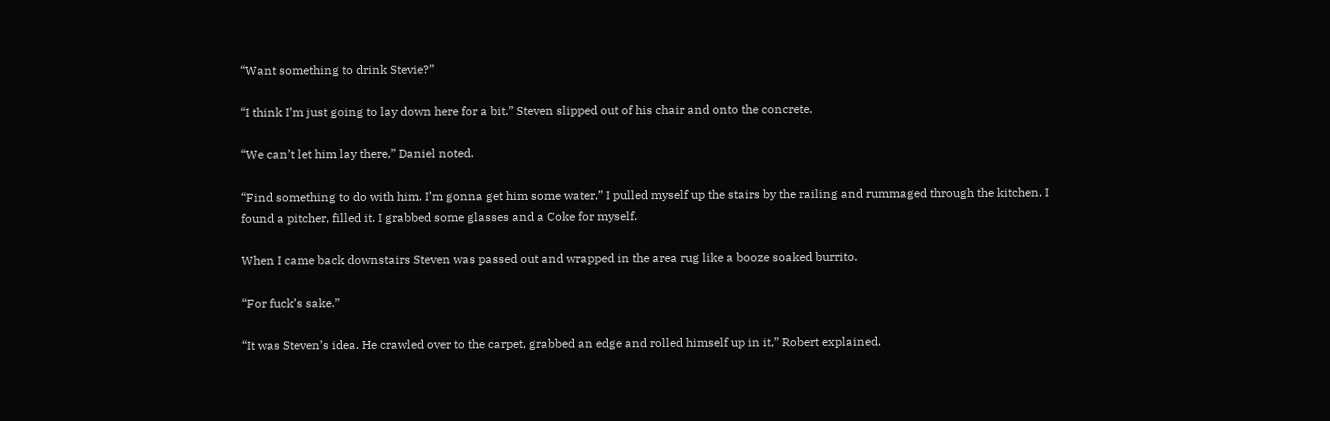“Want something to drink Stevie?”

“I think I’m just going to lay down here for a bit.” Steven slipped out of his chair and onto the concrete.

“We can’t let him lay there,” Daniel noted.

“Find something to do with him. I’m gonna get him some water.” I pulled myself up the stairs by the railing and rummaged through the kitchen. I found a pitcher, filled it. I grabbed some glasses and a Coke for myself.

When I came back downstairs Steven was passed out and wrapped in the area rug like a booze soaked burrito.

“For fuck’s sake.”

“It was Steven’s idea. He crawled over to the carpet, grabbed an edge and rolled himself up in it,” Robert explained.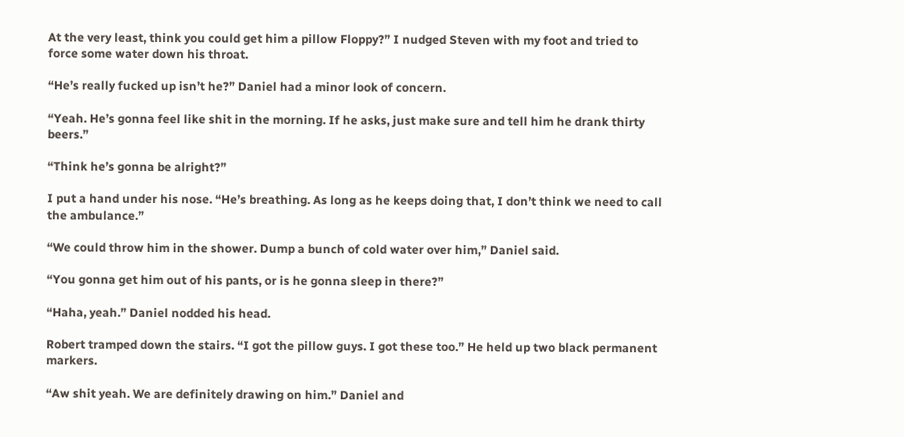At the very least, think you could get him a pillow Floppy?” I nudged Steven with my foot and tried to force some water down his throat.

“He’s really fucked up isn’t he?” Daniel had a minor look of concern.

“Yeah. He’s gonna feel like shit in the morning. If he asks, just make sure and tell him he drank thirty beers.”

“Think he’s gonna be alright?”

I put a hand under his nose. “He’s breathing. As long as he keeps doing that, I don’t think we need to call the ambulance.”

“We could throw him in the shower. Dump a bunch of cold water over him,” Daniel said.

“You gonna get him out of his pants, or is he gonna sleep in there?”

“Haha, yeah.” Daniel nodded his head.

Robert tramped down the stairs. “I got the pillow guys. I got these too.” He held up two black permanent markers.

“Aw shit yeah. We are definitely drawing on him.” Daniel and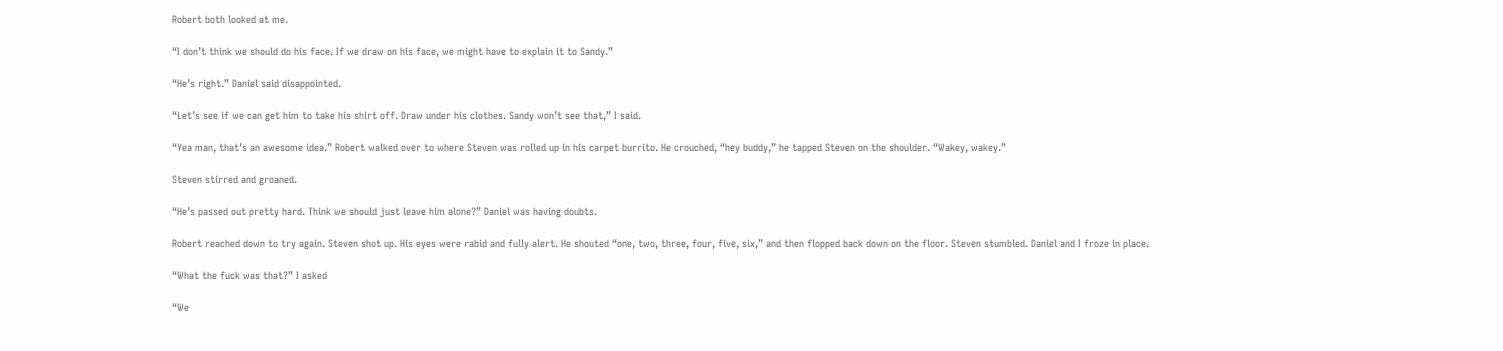Robert both looked at me.

“I don’t think we should do his face. If we draw on his face, we might have to explain it to Sandy.”

“He’s right.” Daniel said disappointed.

“Let’s see if we can get him to take his shirt off. Draw under his clothes. Sandy won’t see that,” I said.

“Yea man, that’s an awesome idea.” Robert walked over to where Steven was rolled up in his carpet burrito. He crouched, “hey buddy,” he tapped Steven on the shoulder. “Wakey, wakey.”

Steven stirred and groaned.

“He’s passed out pretty hard. Think we should just leave him alone?” Daniel was having doubts.

Robert reached down to try again. Steven shot up. His eyes were rabid and fully alert. He shouted “one, two, three, four, five, six,” and then flopped back down on the floor. Steven stumbled. Daniel and I froze in place.

“What the fuck was that?” I asked

“We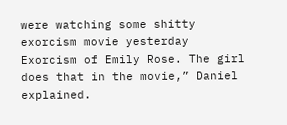were watching some shitty exorcism movie yesterday Exorcism of Emily Rose. The girl does that in the movie,” Daniel explained.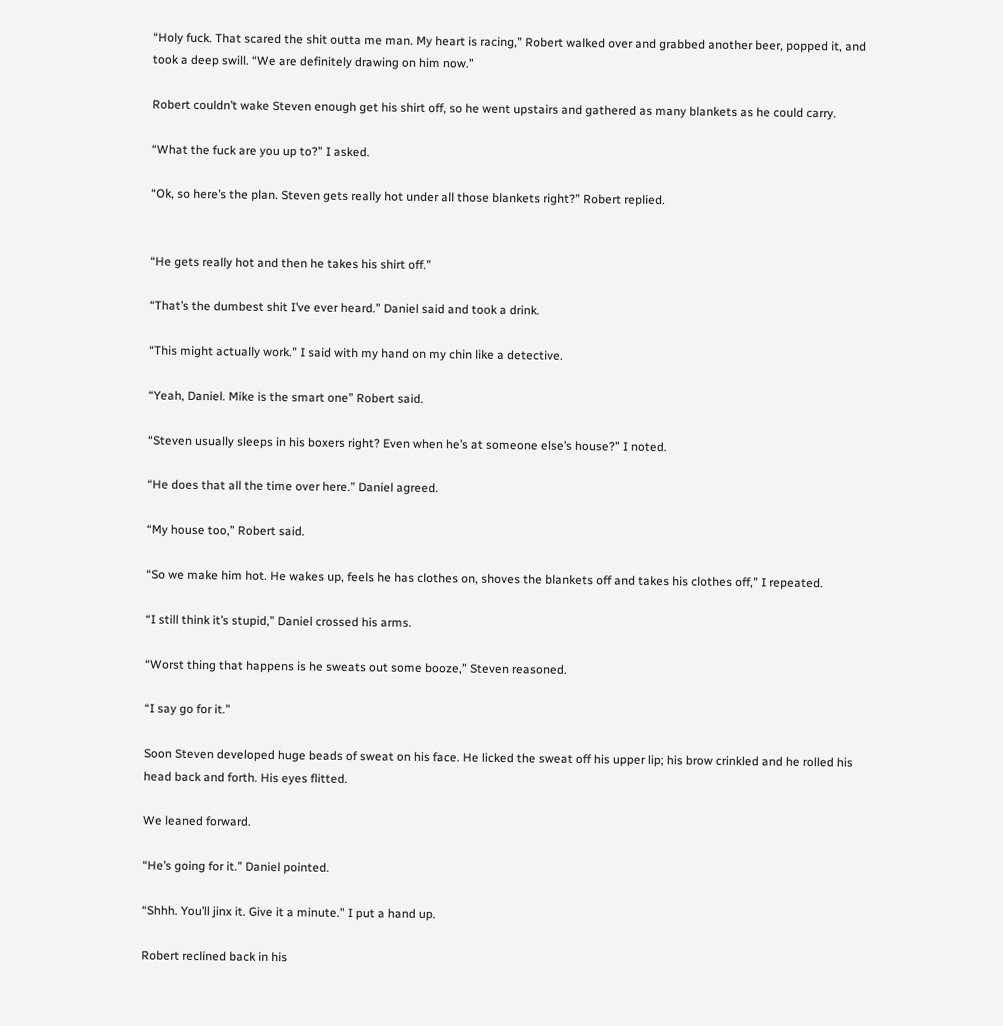“Holy fuck. That scared the shit outta me man. My heart is racing,” Robert walked over and grabbed another beer, popped it, and took a deep swill. “We are definitely drawing on him now.”

Robert couldn’t wake Steven enough get his shirt off, so he went upstairs and gathered as many blankets as he could carry.

“What the fuck are you up to?” I asked.

“Ok, so here’s the plan. Steven gets really hot under all those blankets right?” Robert replied.


“He gets really hot and then he takes his shirt off.”

“That’s the dumbest shit I’ve ever heard.” Daniel said and took a drink.

“This might actually work.” I said with my hand on my chin like a detective.

“Yeah, Daniel. Mike is the smart one” Robert said.

“Steven usually sleeps in his boxers right? Even when he’s at someone else’s house?” I noted.

“He does that all the time over here.” Daniel agreed.

“My house too,” Robert said.

“So we make him hot. He wakes up, feels he has clothes on, shoves the blankets off and takes his clothes off,” I repeated.

“I still think it’s stupid,” Daniel crossed his arms.

“Worst thing that happens is he sweats out some booze,” Steven reasoned.

“I say go for it.”

Soon Steven developed huge beads of sweat on his face. He licked the sweat off his upper lip; his brow crinkled and he rolled his head back and forth. His eyes flitted.

We leaned forward.

“He’s going for it.” Daniel pointed.

“Shhh. You’ll jinx it. Give it a minute.” I put a hand up.

Robert reclined back in his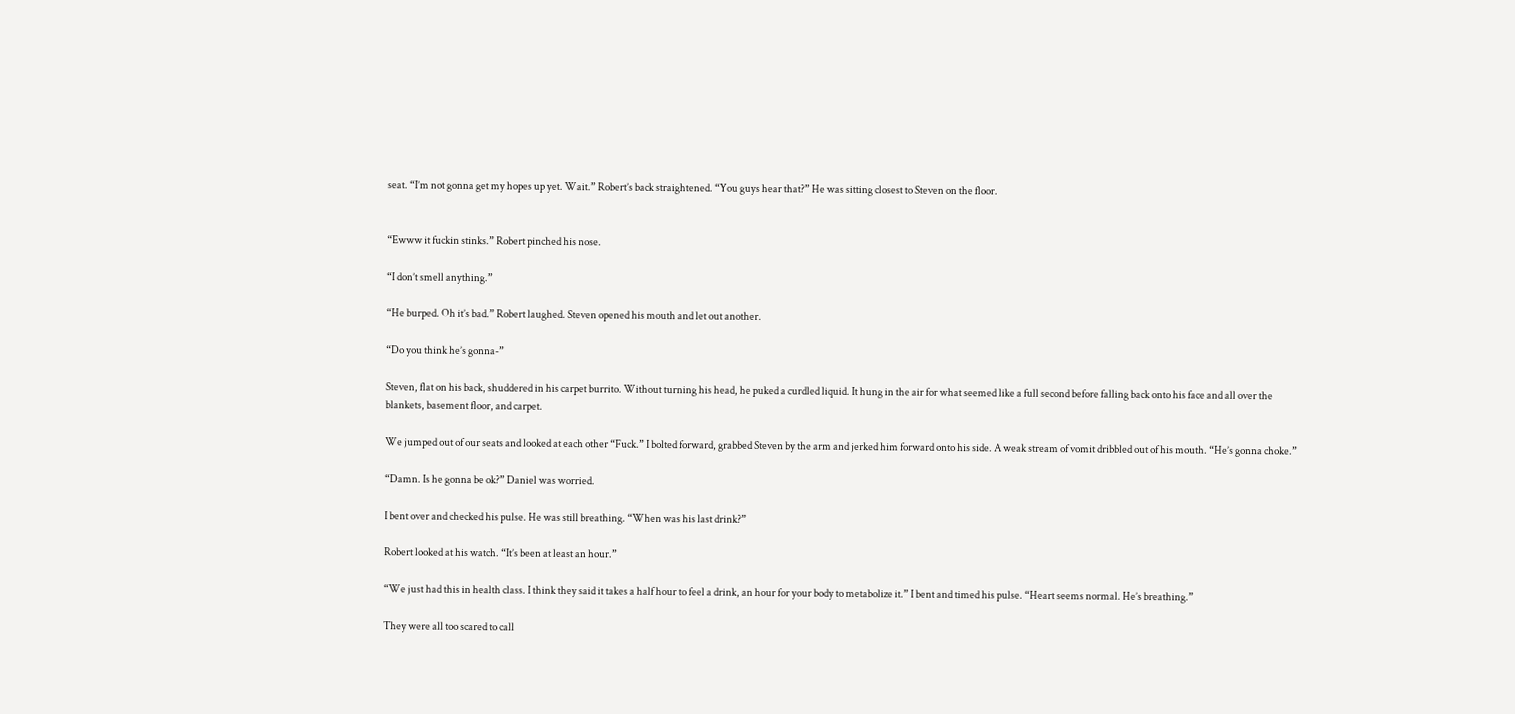seat. “I’m not gonna get my hopes up yet. Wait.” Robert’s back straightened. “You guys hear that?” He was sitting closest to Steven on the floor.


“Ewww it fuckin stinks.” Robert pinched his nose.

“I don’t smell anything.”

“He burped. Oh it’s bad.” Robert laughed. Steven opened his mouth and let out another.

“Do you think he’s gonna-”

Steven, flat on his back, shuddered in his carpet burrito. Without turning his head, he puked a curdled liquid. It hung in the air for what seemed like a full second before falling back onto his face and all over the blankets, basement floor, and carpet.

We jumped out of our seats and looked at each other “Fuck.” I bolted forward, grabbed Steven by the arm and jerked him forward onto his side. A weak stream of vomit dribbled out of his mouth. “He’s gonna choke.”

“Damn. Is he gonna be ok?” Daniel was worried.

I bent over and checked his pulse. He was still breathing. “When was his last drink?”

Robert looked at his watch. “It’s been at least an hour.”

“We just had this in health class. I think they said it takes a half hour to feel a drink, an hour for your body to metabolize it.” I bent and timed his pulse. “Heart seems normal. He’s breathing.”

They were all too scared to call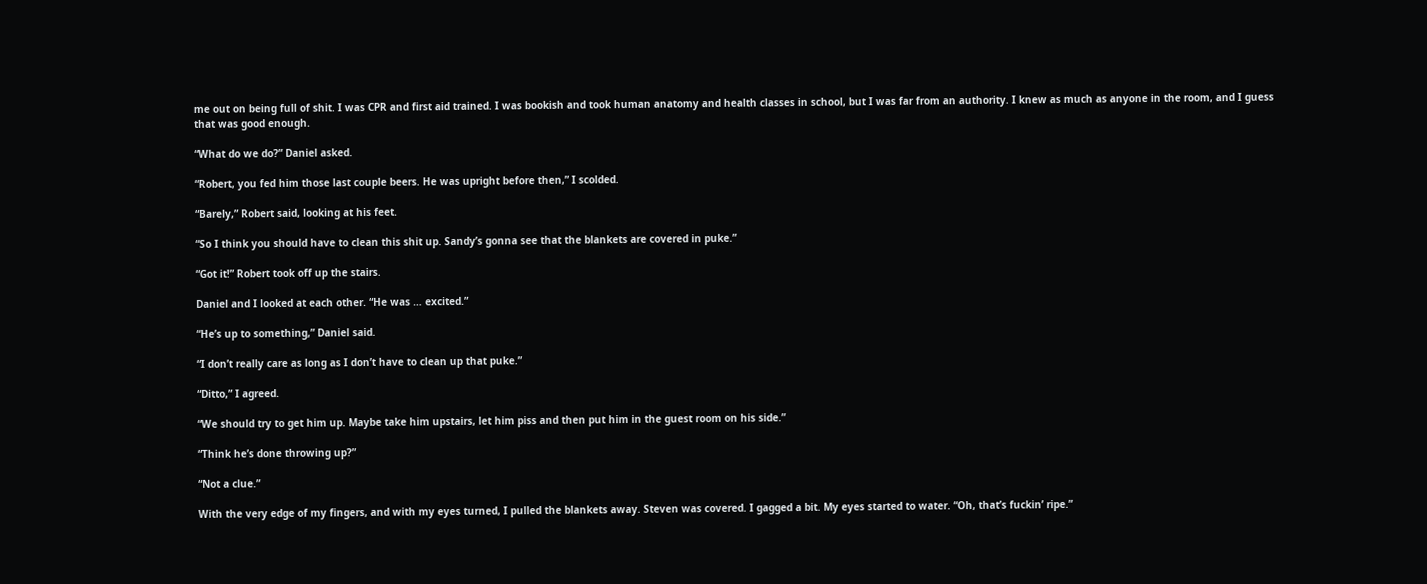me out on being full of shit. I was CPR and first aid trained. I was bookish and took human anatomy and health classes in school, but I was far from an authority. I knew as much as anyone in the room, and I guess that was good enough.

“What do we do?” Daniel asked.

“Robert, you fed him those last couple beers. He was upright before then,” I scolded.

“Barely,” Robert said, looking at his feet.

“So I think you should have to clean this shit up. Sandy’s gonna see that the blankets are covered in puke.”

“Got it!” Robert took off up the stairs.

Daniel and I looked at each other. “He was … excited.”

“He’s up to something,” Daniel said.

“I don’t really care as long as I don’t have to clean up that puke.”

“Ditto,” I agreed.

“We should try to get him up. Maybe take him upstairs, let him piss and then put him in the guest room on his side.”

“Think he’s done throwing up?”

“Not a clue.”

With the very edge of my fingers, and with my eyes turned, I pulled the blankets away. Steven was covered. I gagged a bit. My eyes started to water. “Oh, that’s fuckin’ ripe.”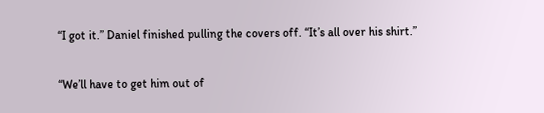“I got it.” Daniel finished pulling the covers off. “It’s all over his shirt.”

“We’ll have to get him out of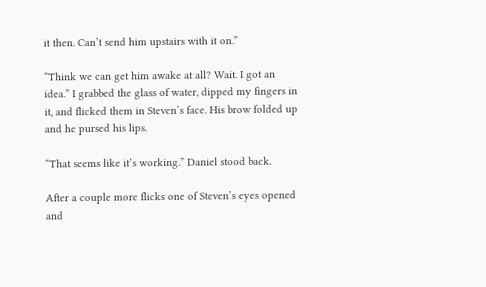it then. Can’t send him upstairs with it on.”

“Think we can get him awake at all? Wait. I got an idea.” I grabbed the glass of water, dipped my fingers in it, and flicked them in Steven’s face. His brow folded up and he pursed his lips.

“That seems like it’s working.” Daniel stood back.

After a couple more flicks one of Steven’s eyes opened and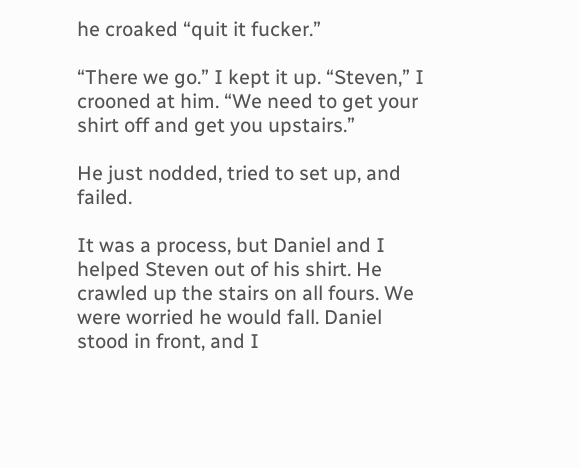he croaked “quit it fucker.”

“There we go.” I kept it up. “Steven,” I crooned at him. “We need to get your shirt off and get you upstairs.”

He just nodded, tried to set up, and failed.

It was a process, but Daniel and I helped Steven out of his shirt. He crawled up the stairs on all fours. We were worried he would fall. Daniel stood in front, and I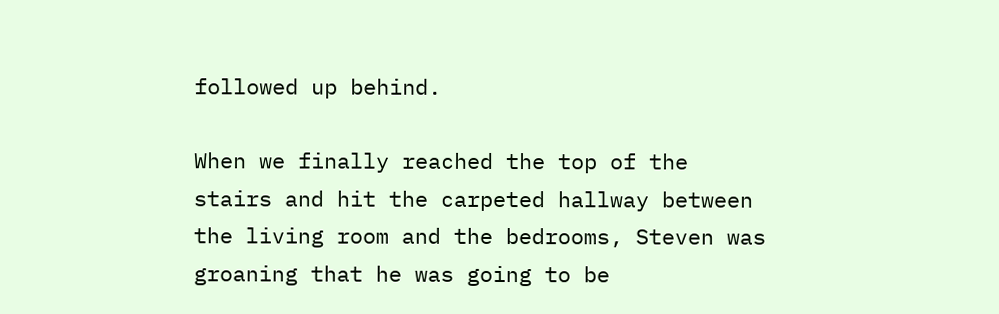followed up behind.

When we finally reached the top of the stairs and hit the carpeted hallway between the living room and the bedrooms, Steven was groaning that he was going to be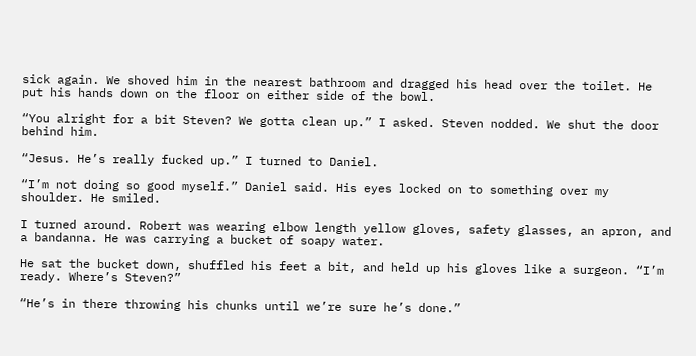sick again. We shoved him in the nearest bathroom and dragged his head over the toilet. He put his hands down on the floor on either side of the bowl.

“You alright for a bit Steven? We gotta clean up.” I asked. Steven nodded. We shut the door behind him.

“Jesus. He’s really fucked up.” I turned to Daniel.

“I’m not doing so good myself.” Daniel said. His eyes locked on to something over my shoulder. He smiled.

I turned around. Robert was wearing elbow length yellow gloves, safety glasses, an apron, and a bandanna. He was carrying a bucket of soapy water.

He sat the bucket down, shuffled his feet a bit, and held up his gloves like a surgeon. “I’m ready. Where’s Steven?”

“He’s in there throwing his chunks until we’re sure he’s done.”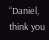“Daniel, think you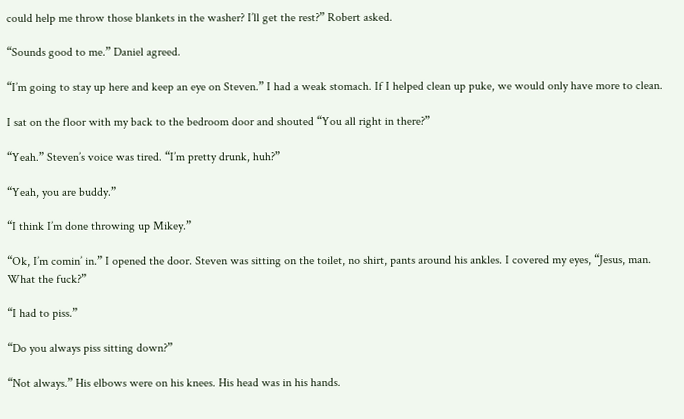could help me throw those blankets in the washer? I’ll get the rest?” Robert asked.

“Sounds good to me.” Daniel agreed.

“I’m going to stay up here and keep an eye on Steven.” I had a weak stomach. If I helped clean up puke, we would only have more to clean.

I sat on the floor with my back to the bedroom door and shouted “You all right in there?”

“Yeah.” Steven’s voice was tired. “I’m pretty drunk, huh?”

“Yeah, you are buddy.”

“I think I’m done throwing up Mikey.”

“Ok, I’m comin’ in.” I opened the door. Steven was sitting on the toilet, no shirt, pants around his ankles. I covered my eyes, “Jesus, man. What the fuck?”

“I had to piss.”

“Do you always piss sitting down?”

“Not always.” His elbows were on his knees. His head was in his hands.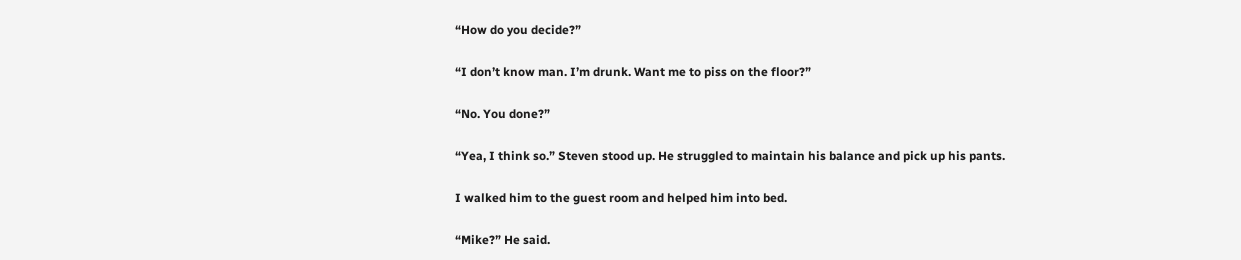“How do you decide?”

“I don’t know man. I’m drunk. Want me to piss on the floor?”

“No. You done?”

“Yea, I think so.” Steven stood up. He struggled to maintain his balance and pick up his pants.

I walked him to the guest room and helped him into bed.

“Mike?” He said.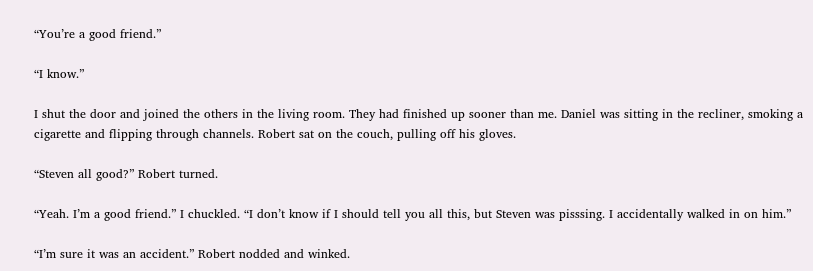“You’re a good friend.”

“I know.”

I shut the door and joined the others in the living room. They had finished up sooner than me. Daniel was sitting in the recliner, smoking a cigarette and flipping through channels. Robert sat on the couch, pulling off his gloves.

“Steven all good?” Robert turned.

“Yeah. I’m a good friend.” I chuckled. “I don’t know if I should tell you all this, but Steven was pisssing. I accidentally walked in on him.”

“I’m sure it was an accident.” Robert nodded and winked.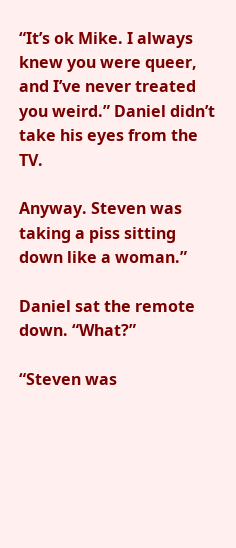“It’s ok Mike. I always knew you were queer, and I’ve never treated you weird.” Daniel didn’t take his eyes from the TV.

Anyway. Steven was taking a piss sitting down like a woman.”

Daniel sat the remote down. “What?”

“Steven was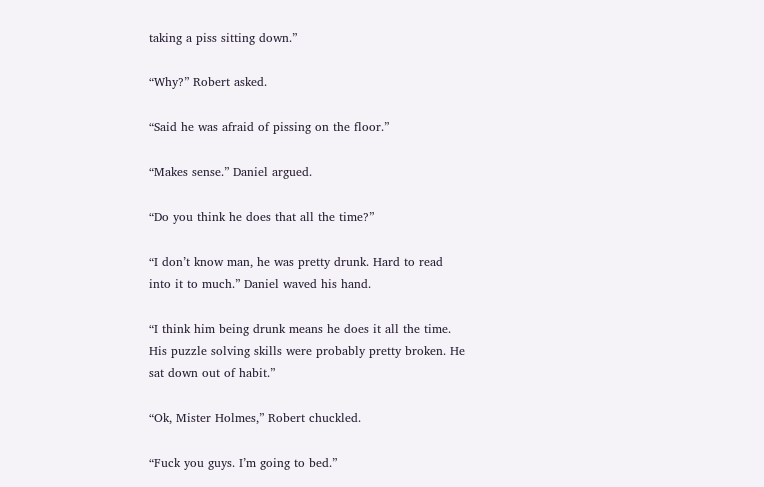taking a piss sitting down.”

“Why?” Robert asked.

“Said he was afraid of pissing on the floor.”

“Makes sense.” Daniel argued.

“Do you think he does that all the time?”

“I don’t know man, he was pretty drunk. Hard to read into it to much.” Daniel waved his hand.

“I think him being drunk means he does it all the time. His puzzle solving skills were probably pretty broken. He sat down out of habit.”

“Ok, Mister Holmes,” Robert chuckled.

“Fuck you guys. I’m going to bed.”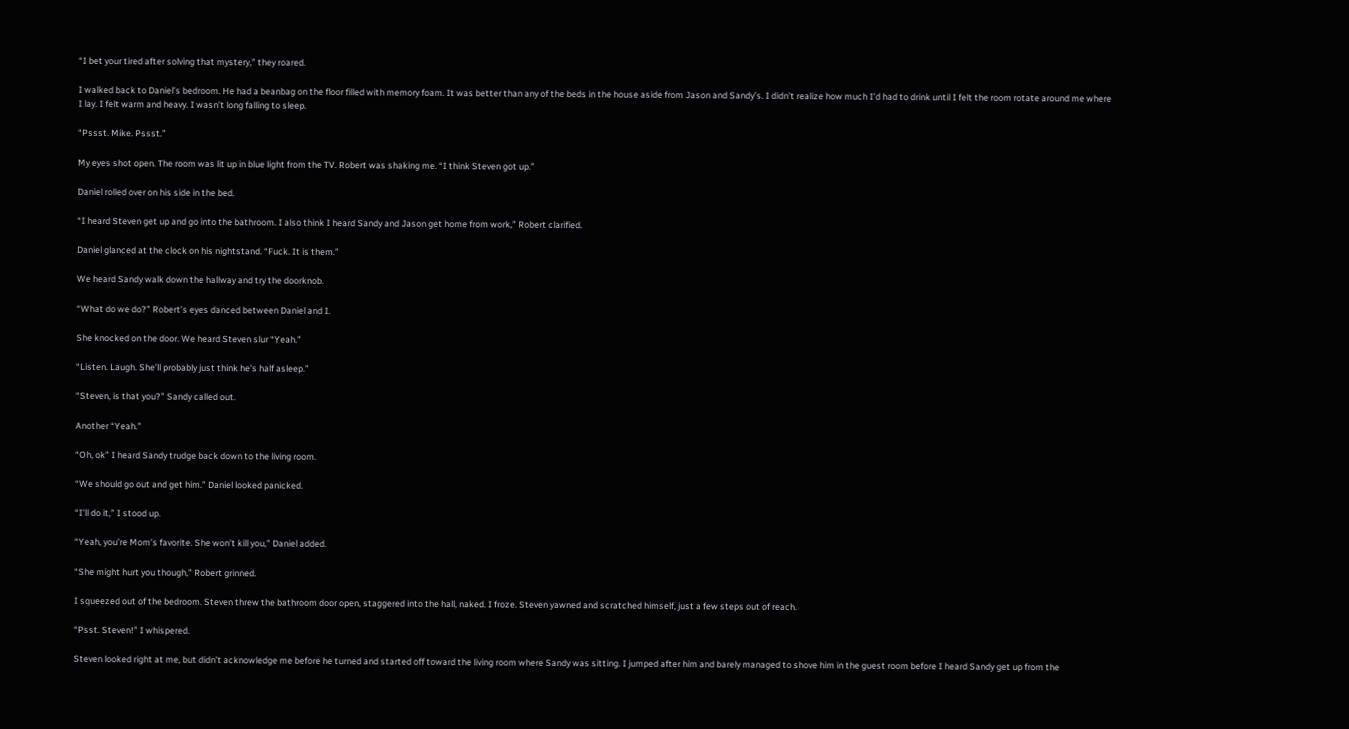“I bet your tired after solving that mystery,” they roared.

I walked back to Daniel’s bedroom. He had a beanbag on the floor filled with memory foam. It was better than any of the beds in the house aside from Jason and Sandy’s. I didn’t realize how much I’d had to drink until I felt the room rotate around me where I lay. I felt warm and heavy. I wasn’t long falling to sleep.

“Pssst. Mike. Pssst.”

My eyes shot open. The room was lit up in blue light from the TV. Robert was shaking me. “I think Steven got up.”

Daniel rolled over on his side in the bed.

“I heard Steven get up and go into the bathroom. I also think I heard Sandy and Jason get home from work,” Robert clarified.

Daniel glanced at the clock on his nightstand. “Fuck. It is them.”

We heard Sandy walk down the hallway and try the doorknob.

“What do we do?” Robert’s eyes danced between Daniel and I.

She knocked on the door. We heard Steven slur “Yeah.”

“Listen. Laugh. She’ll probably just think he’s half asleep.”

“Steven, is that you?” Sandy called out.

Another “Yeah.”

“Oh, ok” I heard Sandy trudge back down to the living room.

“We should go out and get him.” Daniel looked panicked.

“I’ll do it,” I stood up.

“Yeah, you’re Mom’s favorite. She won’t kill you,” Daniel added.

“She might hurt you though,” Robert grinned.

I squeezed out of the bedroom. Steven threw the bathroom door open, staggered into the hall, naked. I froze. Steven yawned and scratched himself, just a few steps out of reach.

“Psst. Steven!” I whispered.

Steven looked right at me, but didn’t acknowledge me before he turned and started off toward the living room where Sandy was sitting. I jumped after him and barely managed to shove him in the guest room before I heard Sandy get up from the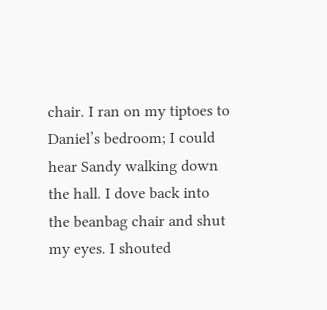chair. I ran on my tiptoes to Daniel’s bedroom; I could hear Sandy walking down the hall. I dove back into the beanbag chair and shut my eyes. I shouted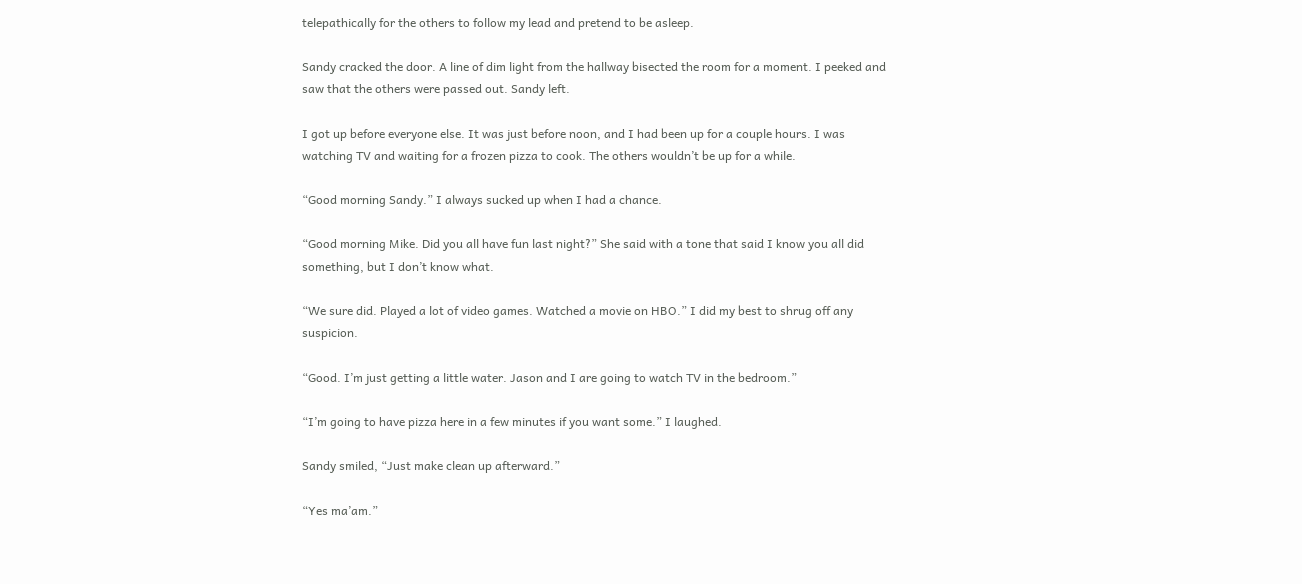telepathically for the others to follow my lead and pretend to be asleep.

Sandy cracked the door. A line of dim light from the hallway bisected the room for a moment. I peeked and saw that the others were passed out. Sandy left.

I got up before everyone else. It was just before noon, and I had been up for a couple hours. I was watching TV and waiting for a frozen pizza to cook. The others wouldn’t be up for a while.

“Good morning Sandy.” I always sucked up when I had a chance.

“Good morning Mike. Did you all have fun last night?” She said with a tone that said I know you all did something, but I don’t know what.

“We sure did. Played a lot of video games. Watched a movie on HBO.” I did my best to shrug off any suspicion.

“Good. I’m just getting a little water. Jason and I are going to watch TV in the bedroom.”

“I’m going to have pizza here in a few minutes if you want some.” I laughed.

Sandy smiled, “Just make clean up afterward.”

“Yes ma’am.”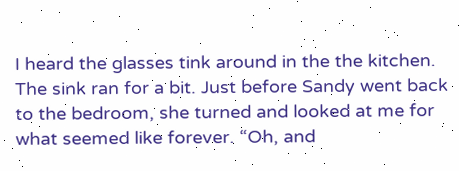I heard the glasses tink around in the the kitchen. The sink ran for a bit. Just before Sandy went back to the bedroom, she turned and looked at me for what seemed like forever. “Oh, and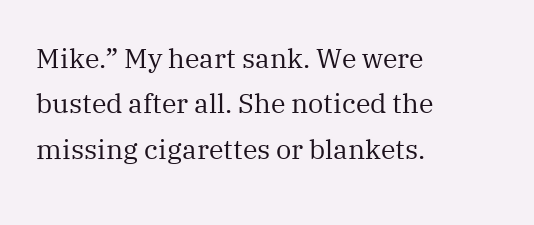Mike.” My heart sank. We were busted after all. She noticed the missing cigarettes or blankets.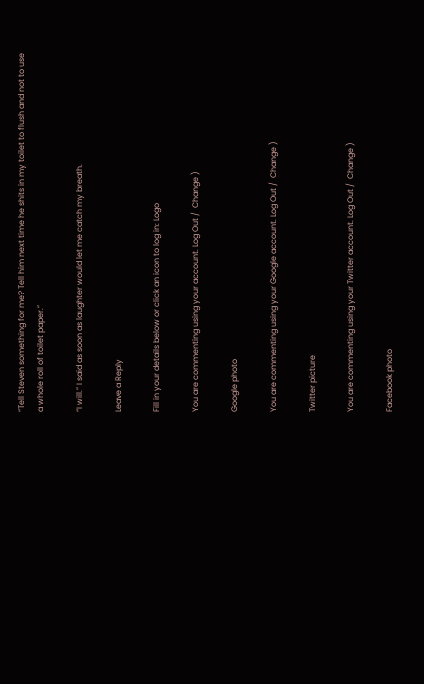“Tell Steven something for me? Tell him next time he shits in my toilet to flush and not to use a whole roll of toilet paper.”

“I will.” I said as soon as laughter would let me catch my breath.

Leave a Reply

Fill in your details below or click an icon to log in: Logo

You are commenting using your account. Log Out /  Change )

Google photo

You are commenting using your Google account. Log Out /  Change )

Twitter picture

You are commenting using your Twitter account. Log Out /  Change )

Facebook photo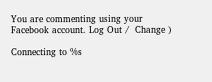You are commenting using your Facebook account. Log Out /  Change )

Connecting to %s